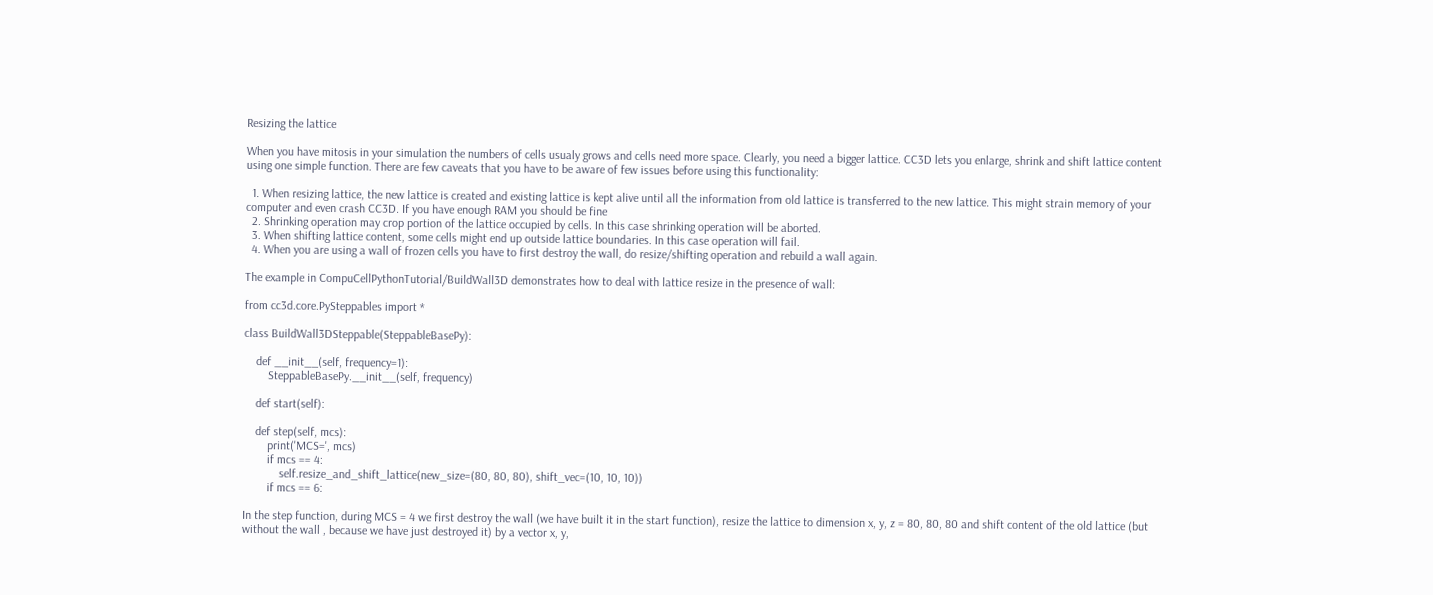Resizing the lattice

When you have mitosis in your simulation the numbers of cells usualy grows and cells need more space. Clearly, you need a bigger lattice. CC3D lets you enlarge, shrink and shift lattice content using one simple function. There are few caveats that you have to be aware of few issues before using this functionality:

  1. When resizing lattice, the new lattice is created and existing lattice is kept alive until all the information from old lattice is transferred to the new lattice. This might strain memory of your computer and even crash CC3D. If you have enough RAM you should be fine
  2. Shrinking operation may crop portion of the lattice occupied by cells. In this case shrinking operation will be aborted.
  3. When shifting lattice content, some cells might end up outside lattice boundaries. In this case operation will fail.
  4. When you are using a wall of frozen cells you have to first destroy the wall, do resize/shifting operation and rebuild a wall again.

The example in CompuCellPythonTutorial/BuildWall3D demonstrates how to deal with lattice resize in the presence of wall:

from cc3d.core.PySteppables import *

class BuildWall3DSteppable(SteppableBasePy):

    def __init__(self, frequency=1):
        SteppableBasePy.__init__(self, frequency)

    def start(self):

    def step(self, mcs):
        print('MCS=', mcs)
        if mcs == 4:
            self.resize_and_shift_lattice(new_size=(80, 80, 80), shift_vec=(10, 10, 10))
        if mcs == 6:

In the step function, during MCS = 4 we first destroy the wall (we have built it in the start function), resize the lattice to dimension x, y, z = 80, 80, 80 and shift content of the old lattice (but without the wall , because we have just destroyed it) by a vector x, y,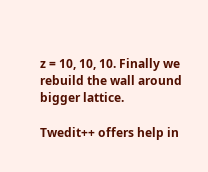z = 10, 10, 10. Finally we rebuild the wall around bigger lattice.

Twedit++ offers help in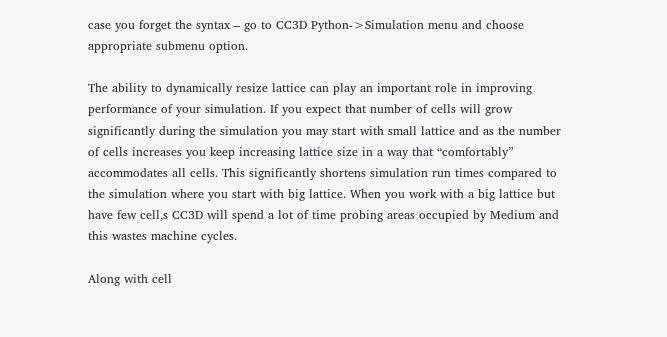case you forget the syntax – go to CC3D Python->Simulation menu and choose appropriate submenu option.

The ability to dynamically resize lattice can play an important role in improving performance of your simulation. If you expect that number of cells will grow significantly during the simulation you may start with small lattice and as the number of cells increases you keep increasing lattice size in a way that “comfortably” accommodates all cells. This significantly shortens simulation run times compared to the simulation where you start with big lattice. When you work with a big lattice but have few cell,s CC3D will spend a lot of time probing areas occupied by Medium and this wastes machine cycles.

Along with cell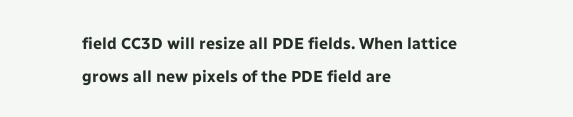field CC3D will resize all PDE fields. When lattice grows all new pixels of the PDE field are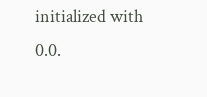initialized with 0.0.